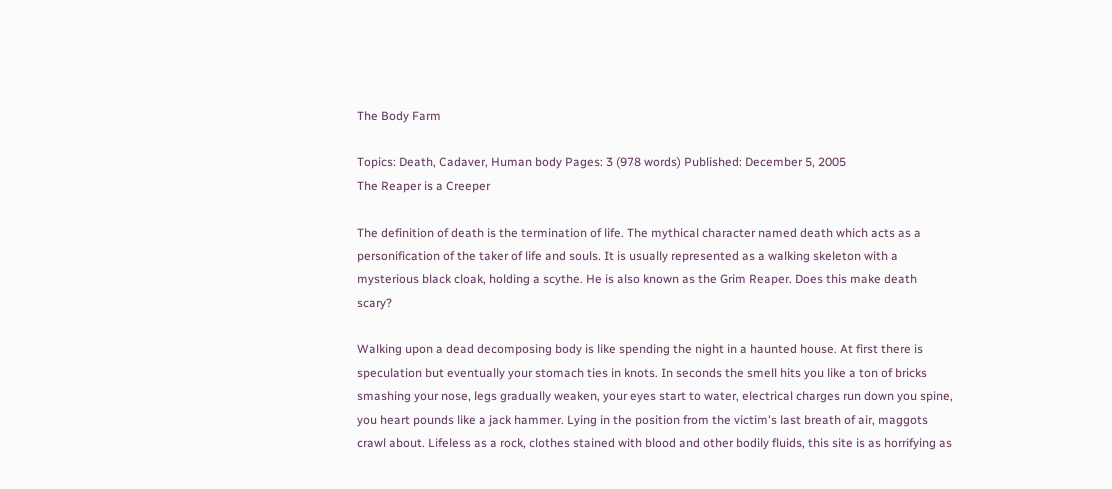The Body Farm

Topics: Death, Cadaver, Human body Pages: 3 (978 words) Published: December 5, 2005
The Reaper is a Creeper

The definition of death is the termination of life. The mythical character named death which acts as a personification of the taker of life and souls. It is usually represented as a walking skeleton with a mysterious black cloak, holding a scythe. He is also known as the Grim Reaper. Does this make death scary?

Walking upon a dead decomposing body is like spending the night in a haunted house. At first there is speculation but eventually your stomach ties in knots. In seconds the smell hits you like a ton of bricks smashing your nose, legs gradually weaken, your eyes start to water, electrical charges run down you spine, you heart pounds like a jack hammer. Lying in the position from the victim's last breath of air, maggots crawl about. Lifeless as a rock, clothes stained with blood and other bodily fluids, this site is as horrifying as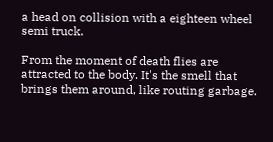a head on collision with a eighteen wheel semi truck.

From the moment of death flies are attracted to the body. It's the smell that brings them around, like routing garbage.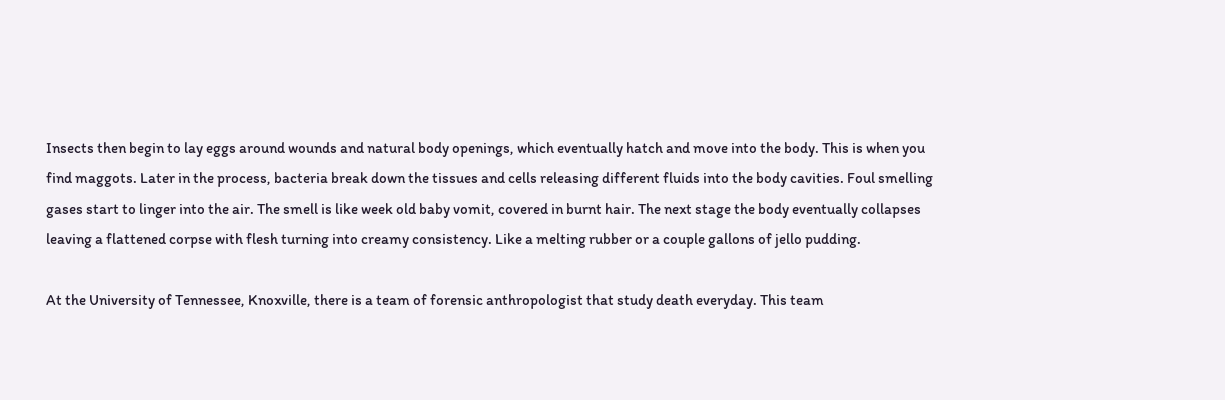Insects then begin to lay eggs around wounds and natural body openings, which eventually hatch and move into the body. This is when you find maggots. Later in the process, bacteria break down the tissues and cells releasing different fluids into the body cavities. Foul smelling gases start to linger into the air. The smell is like week old baby vomit, covered in burnt hair. The next stage the body eventually collapses leaving a flattened corpse with flesh turning into creamy consistency. Like a melting rubber or a couple gallons of jello pudding.

At the University of Tennessee, Knoxville, there is a team of forensic anthropologist that study death everyday. This team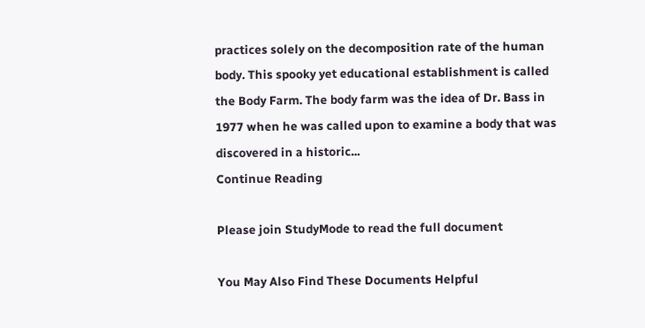practices solely on the decomposition rate of the human body. This spooky yet educational establishment is called the Body Farm. The body farm was the idea of Dr. Bass in 1977 when he was called upon to examine a body that was discovered in a historic...
Continue Reading

Please join StudyMode to read the full document

You May Also Find These Documents Helpful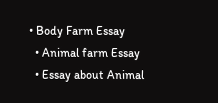• Body Farm Essay
  • Animal farm Essay
  • Essay about Animal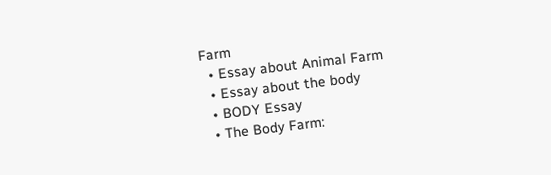Farm
  • Essay about Animal Farm
  • Essay about the body
  • BODY Essay
  • The Body Farm: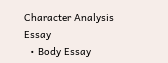Character Analysis Essay
  • Body Essay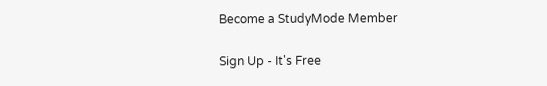Become a StudyMode Member

Sign Up - It's Free